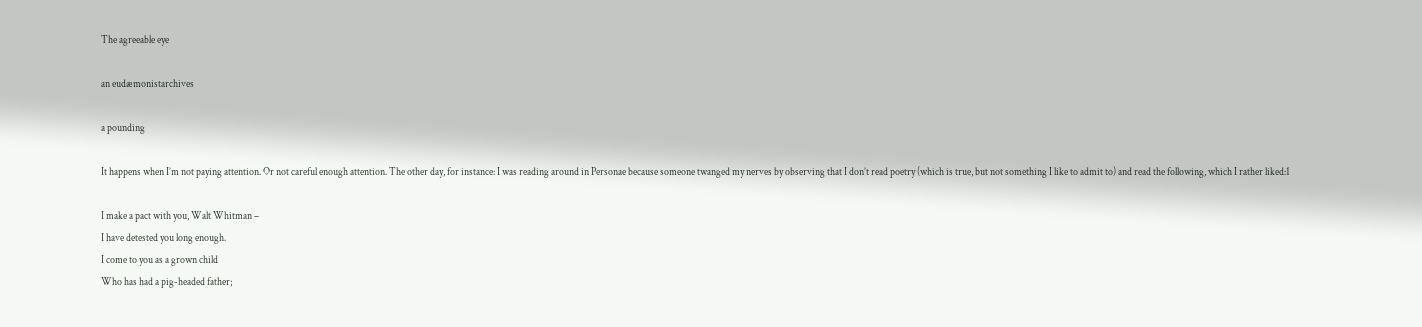The agreeable eye

an eudæmonistarchives

a pounding

It happens when I’m not paying attention. Or not careful enough attention. The other day, for instance: I was reading around in Personae because someone twanged my nerves by observing that I don’t read poetry (which is true, but not something I like to admit to) and read the following, which I rather liked:1

I make a pact with you, Walt Whitman –
I have detested you long enough.
I come to you as a grown child
Who has had a pig-headed father;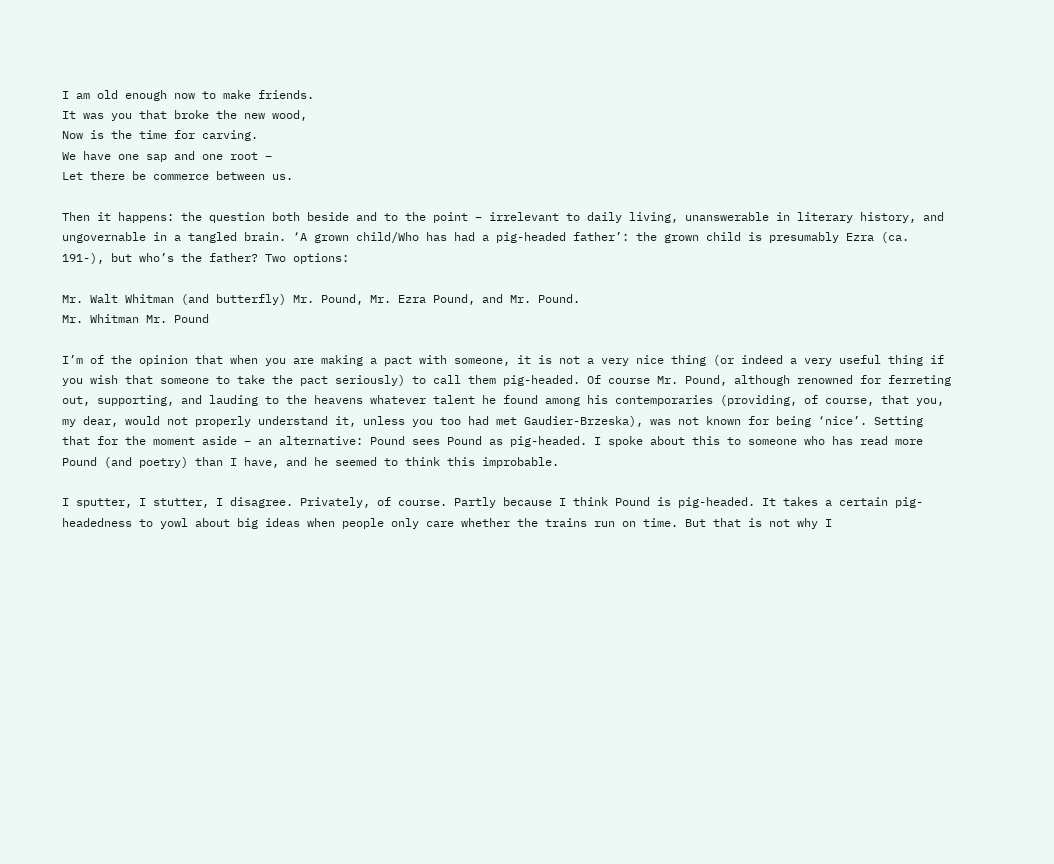I am old enough now to make friends.
It was you that broke the new wood,
Now is the time for carving.
We have one sap and one root –
Let there be commerce between us.

Then it happens: the question both beside and to the point – irrelevant to daily living, unanswerable in literary history, and ungovernable in a tangled brain. ‘A grown child/Who has had a pig-headed father’: the grown child is presumably Ezra (ca. 191-), but who’s the father? Two options:

Mr. Walt Whitman (and butterfly) Mr. Pound, Mr. Ezra Pound, and Mr. Pound.
Mr. Whitman Mr. Pound

I’m of the opinion that when you are making a pact with someone, it is not a very nice thing (or indeed a very useful thing if you wish that someone to take the pact seriously) to call them pig-headed. Of course Mr. Pound, although renowned for ferreting out, supporting, and lauding to the heavens whatever talent he found among his contemporaries (providing, of course, that you, my dear, would not properly understand it, unless you too had met Gaudier-Brzeska), was not known for being ‘nice’. Setting that for the moment aside – an alternative: Pound sees Pound as pig-headed. I spoke about this to someone who has read more Pound (and poetry) than I have, and he seemed to think this improbable.

I sputter, I stutter, I disagree. Privately, of course. Partly because I think Pound is pig-headed. It takes a certain pig-headedness to yowl about big ideas when people only care whether the trains run on time. But that is not why I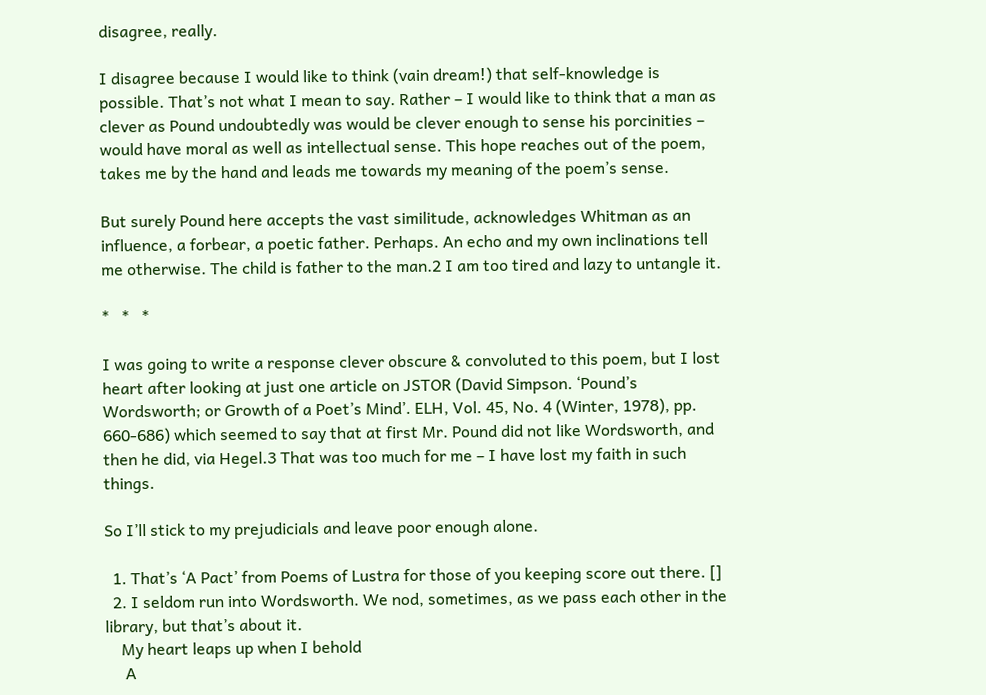disagree, really.

I disagree because I would like to think (vain dream!) that self-knowledge is possible. That’s not what I mean to say. Rather – I would like to think that a man as clever as Pound undoubtedly was would be clever enough to sense his porcinities – would have moral as well as intellectual sense. This hope reaches out of the poem, takes me by the hand and leads me towards my meaning of the poem’s sense.

But surely Pound here accepts the vast similitude, acknowledges Whitman as an influence, a forbear, a poetic father. Perhaps. An echo and my own inclinations tell me otherwise. The child is father to the man.2 I am too tired and lazy to untangle it.

*   *   *

I was going to write a response clever obscure & convoluted to this poem, but I lost heart after looking at just one article on JSTOR (David Simpson. ‘Pound’s Wordsworth; or Growth of a Poet’s Mind’. ELH, Vol. 45, No. 4 (Winter, 1978), pp. 660-686) which seemed to say that at first Mr. Pound did not like Wordsworth, and then he did, via Hegel.3 That was too much for me – I have lost my faith in such things.

So I’ll stick to my prejudicials and leave poor enough alone.

  1. That’s ‘A Pact’ from Poems of Lustra for those of you keeping score out there. []
  2. I seldom run into Wordsworth. We nod, sometimes, as we pass each other in the library, but that’s about it.
    My heart leaps up when I behold
     A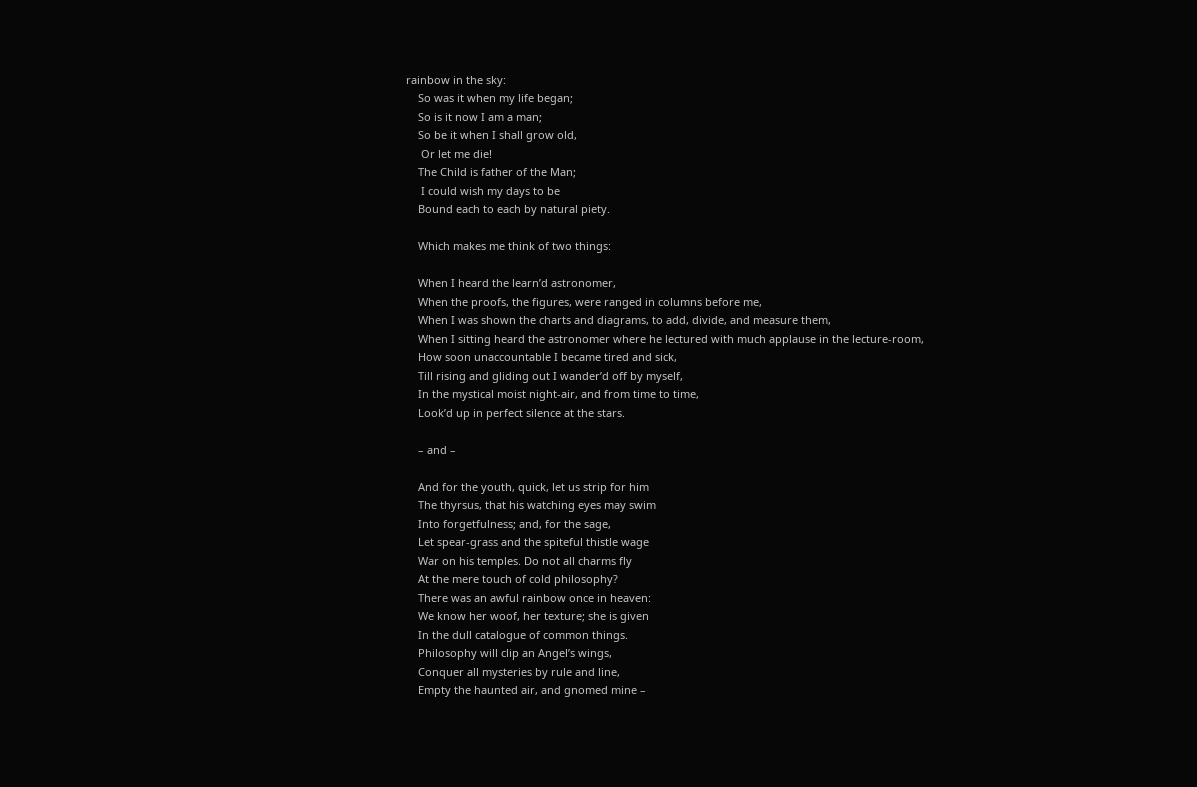rainbow in the sky:
    So was it when my life began;
    So is it now I am a man;
    So be it when I shall grow old,
     Or let me die!
    The Child is father of the Man;
     I could wish my days to be
    Bound each to each by natural piety.

    Which makes me think of two things:

    When I heard the learn’d astronomer,
    When the proofs, the figures, were ranged in columns before me,
    When I was shown the charts and diagrams, to add, divide, and measure them,
    When I sitting heard the astronomer where he lectured with much applause in the lecture-room,
    How soon unaccountable I became tired and sick,
    Till rising and gliding out I wander’d off by myself,
    In the mystical moist night-air, and from time to time,
    Look’d up in perfect silence at the stars.

    – and –

    And for the youth, quick, let us strip for him
    The thyrsus, that his watching eyes may swim
    Into forgetfulness; and, for the sage,
    Let spear-grass and the spiteful thistle wage
    War on his temples. Do not all charms fly
    At the mere touch of cold philosophy?
    There was an awful rainbow once in heaven:
    We know her woof, her texture; she is given
    In the dull catalogue of common things.
    Philosophy will clip an Angel’s wings,
    Conquer all mysteries by rule and line,
    Empty the haunted air, and gnomed mine –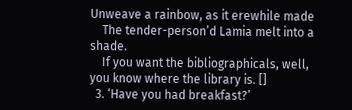Unweave a rainbow, as it erewhile made
    The tender-person’d Lamia melt into a shade.
    If you want the bibliographicals, well, you know where the library is. []
  3. ‘Have you had breakfast?’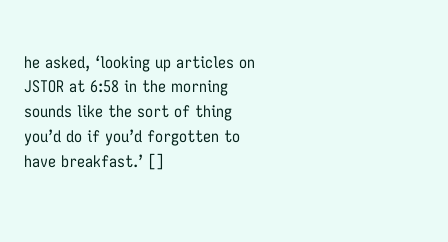he asked, ‘looking up articles on JSTOR at 6:58 in the morning sounds like the sort of thing you’d do if you’d forgotten to have breakfast.’ []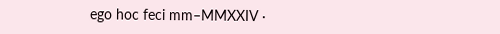ego hoc feci mm–MMXXIV ·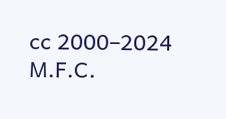cc 2000–2024 M.F.C.